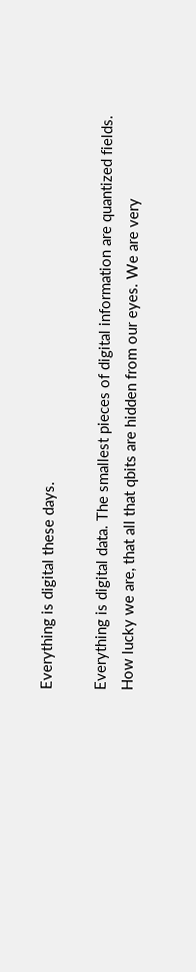Everything is digital these days.

Everything is digital data. The smallest pieces of digital information are quantized fields. How lucky we are, that all that qbits are hidden from our eyes. We are very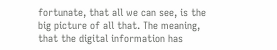fortunate, that all we can see, is the big picture of all that. The meaning, that the digital information has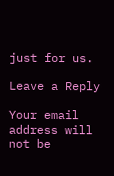just for us.

Leave a Reply

Your email address will not be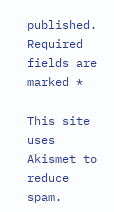published. Required fields are marked *

This site uses Akismet to reduce spam.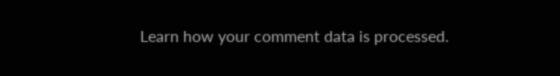Learn how your comment data is processed.